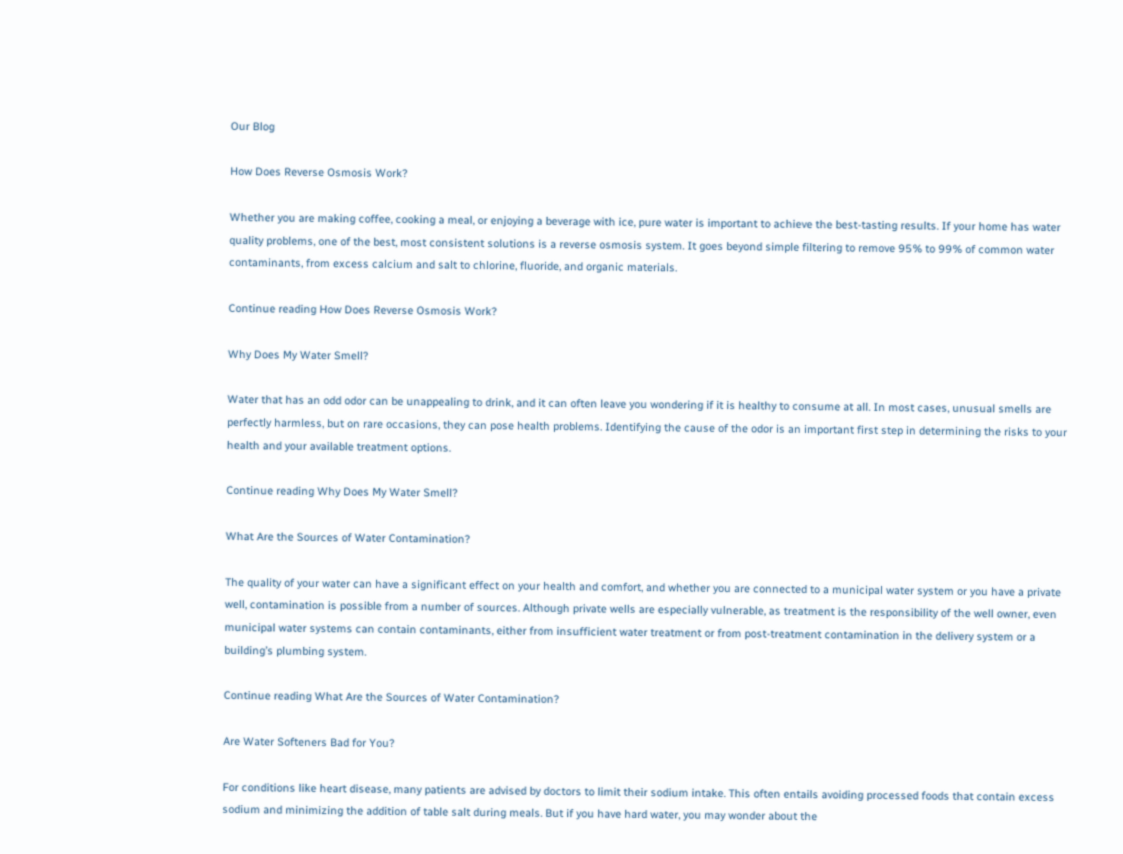Our Blog

How Does Reverse Osmosis Work?

Whether you are making coffee, cooking a meal, or enjoying a beverage with ice, pure water is important to achieve the best-tasting results. If your home has water quality problems, one of the best, most consistent solutions is a reverse osmosis system. It goes beyond simple filtering to remove 95% to 99% of common water contaminants, from excess calcium and salt to chlorine, fluoride, and organic materials.

Continue reading How Does Reverse Osmosis Work?

Why Does My Water Smell?

Water that has an odd odor can be unappealing to drink, and it can often leave you wondering if it is healthy to consume at all. In most cases, unusual smells are perfectly harmless, but on rare occasions, they can pose health problems. Identifying the cause of the odor is an important first step in determining the risks to your health and your available treatment options.

Continue reading Why Does My Water Smell?

What Are the Sources of Water Contamination?

The quality of your water can have a significant effect on your health and comfort, and whether you are connected to a municipal water system or you have a private well, contamination is possible from a number of sources. Although private wells are especially vulnerable, as treatment is the responsibility of the well owner, even municipal water systems can contain contaminants, either from insufficient water treatment or from post-treatment contamination in the delivery system or a building’s plumbing system.

Continue reading What Are the Sources of Water Contamination?

Are Water Softeners Bad for You?

For conditions like heart disease, many patients are advised by doctors to limit their sodium intake. This often entails avoiding processed foods that contain excess sodium and minimizing the addition of table salt during meals. But if you have hard water, you may wonder about the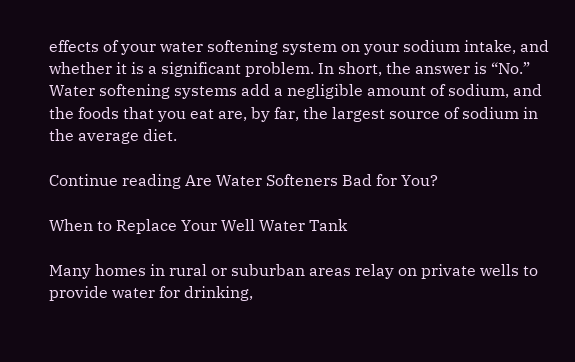effects of your water softening system on your sodium intake, and whether it is a significant problem. In short, the answer is “No.” Water softening systems add a negligible amount of sodium, and the foods that you eat are, by far, the largest source of sodium in the average diet.

Continue reading Are Water Softeners Bad for You?

When to Replace Your Well Water Tank

Many homes in rural or suburban areas relay on private wells to provide water for drinking,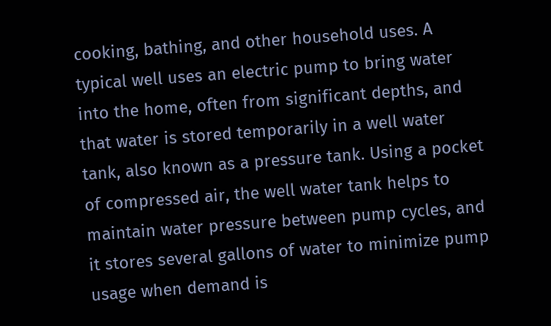cooking, bathing, and other household uses. A typical well uses an electric pump to bring water into the home, often from significant depths, and that water is stored temporarily in a well water tank, also known as a pressure tank. Using a pocket of compressed air, the well water tank helps to maintain water pressure between pump cycles, and it stores several gallons of water to minimize pump usage when demand is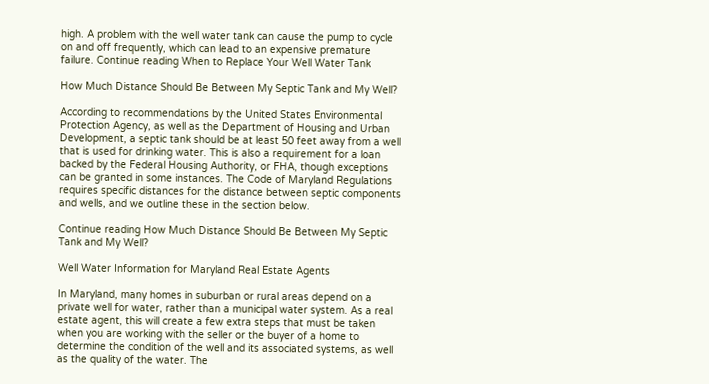high. A problem with the well water tank can cause the pump to cycle on and off frequently, which can lead to an expensive premature failure. Continue reading When to Replace Your Well Water Tank

How Much Distance Should Be Between My Septic Tank and My Well?

According to recommendations by the United States Environmental Protection Agency, as well as the Department of Housing and Urban Development, a septic tank should be at least 50 feet away from a well that is used for drinking water. This is also a requirement for a loan backed by the Federal Housing Authority, or FHA, though exceptions can be granted in some instances. The Code of Maryland Regulations requires specific distances for the distance between septic components and wells, and we outline these in the section below.

Continue reading How Much Distance Should Be Between My Septic Tank and My Well?

Well Water Information for Maryland Real Estate Agents

In Maryland, many homes in suburban or rural areas depend on a private well for water, rather than a municipal water system. As a real estate agent, this will create a few extra steps that must be taken when you are working with the seller or the buyer of a home to determine the condition of the well and its associated systems, as well as the quality of the water. The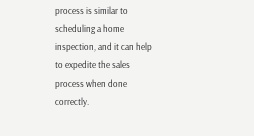process is similar to scheduling a home inspection, and it can help to expedite the sales process when done correctly.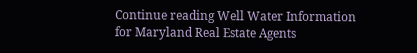Continue reading Well Water Information for Maryland Real Estate Agents